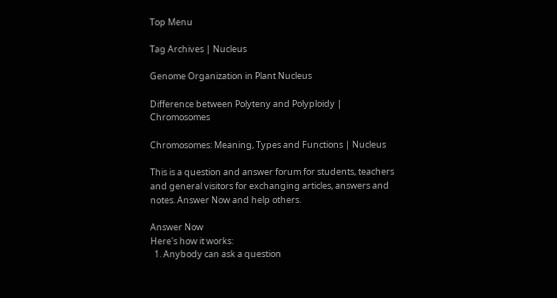Top Menu

Tag Archives | Nucleus

Genome Organization in Plant Nucleus

Difference between Polyteny and Polyploidy | Chromosomes

Chromosomes: Meaning, Types and Functions | Nucleus

This is a question and answer forum for students, teachers and general visitors for exchanging articles, answers and notes. Answer Now and help others.

Answer Now
Here's how it works:
  1. Anybody can ask a question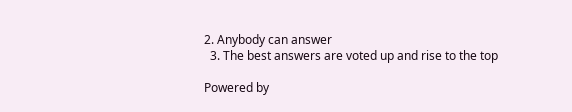2. Anybody can answer
  3. The best answers are voted up and rise to the top

Powered by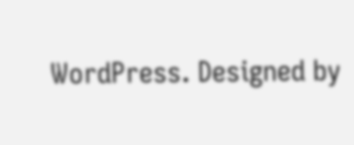WordPress. Designed by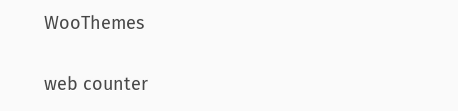WooThemes

web counter